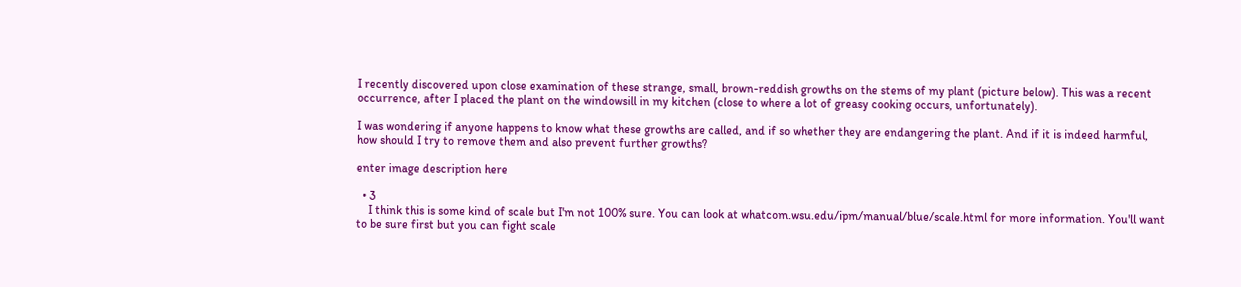I recently discovered upon close examination of these strange, small, brown-reddish growths on the stems of my plant (picture below). This was a recent occurrence, after I placed the plant on the windowsill in my kitchen (close to where a lot of greasy cooking occurs, unfortunately).

I was wondering if anyone happens to know what these growths are called, and if so whether they are endangering the plant. And if it is indeed harmful, how should I try to remove them and also prevent further growths?

enter image description here

  • 3
    I think this is some kind of scale but I'm not 100% sure. You can look at whatcom.wsu.edu/ipm/manual/blue/scale.html for more information. You'll want to be sure first but you can fight scale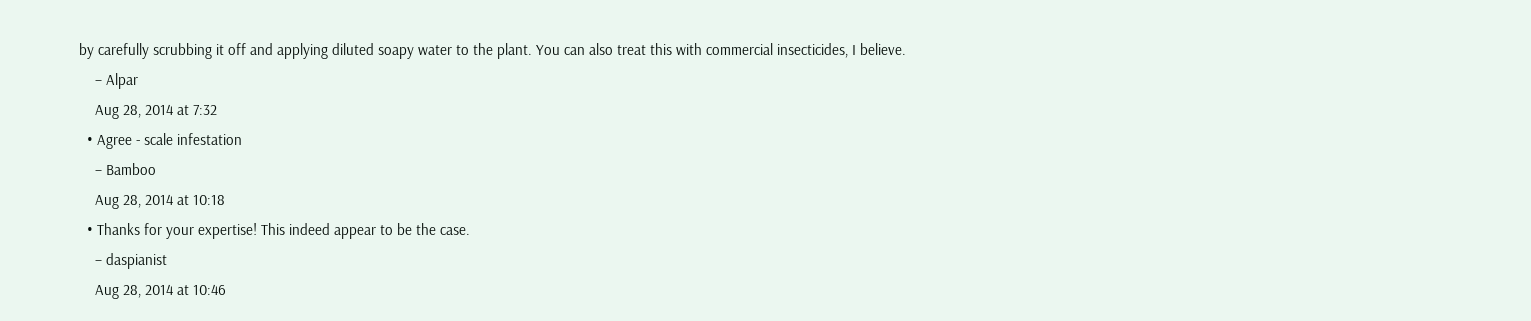by carefully scrubbing it off and applying diluted soapy water to the plant. You can also treat this with commercial insecticides, I believe.
    – Alpar
    Aug 28, 2014 at 7:32
  • Agree - scale infestation
    – Bamboo
    Aug 28, 2014 at 10:18
  • Thanks for your expertise! This indeed appear to be the case.
    – daspianist
    Aug 28, 2014 at 10:46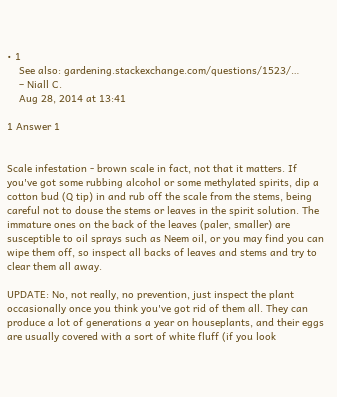• 1
    See also: gardening.stackexchange.com/questions/1523/…
    – Niall C.
    Aug 28, 2014 at 13:41

1 Answer 1


Scale infestation - brown scale in fact, not that it matters. If you've got some rubbing alcohol or some methylated spirits, dip a cotton bud (Q tip) in and rub off the scale from the stems, being careful not to douse the stems or leaves in the spirit solution. The immature ones on the back of the leaves (paler, smaller) are susceptible to oil sprays such as Neem oil, or you may find you can wipe them off, so inspect all backs of leaves and stems and try to clear them all away.

UPDATE: No, not really, no prevention, just inspect the plant occasionally once you think you've got rid of them all. They can produce a lot of generations a year on houseplants, and their eggs are usually covered with a sort of white fluff (if you look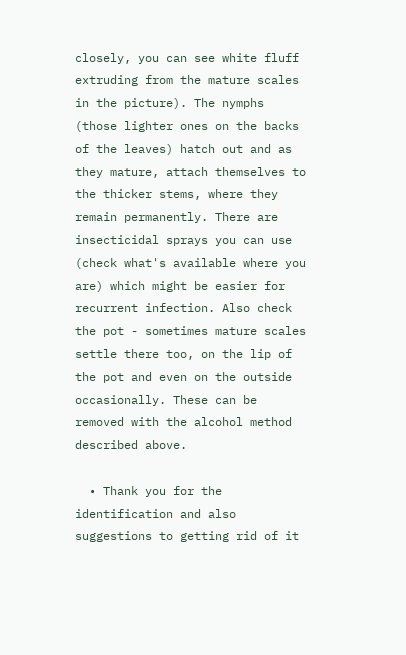closely, you can see white fluff extruding from the mature scales in the picture). The nymphs (those lighter ones on the backs of the leaves) hatch out and as they mature, attach themselves to the thicker stems, where they remain permanently. There are insecticidal sprays you can use (check what's available where you are) which might be easier for recurrent infection. Also check the pot - sometimes mature scales settle there too, on the lip of the pot and even on the outside occasionally. These can be removed with the alcohol method described above.

  • Thank you for the identification and also suggestions to getting rid of it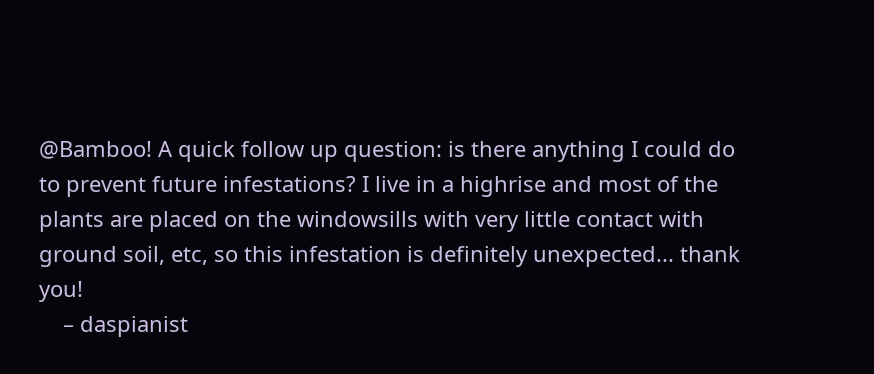@Bamboo! A quick follow up question: is there anything I could do to prevent future infestations? I live in a highrise and most of the plants are placed on the windowsills with very little contact with ground soil, etc, so this infestation is definitely unexpected... thank you!
    – daspianist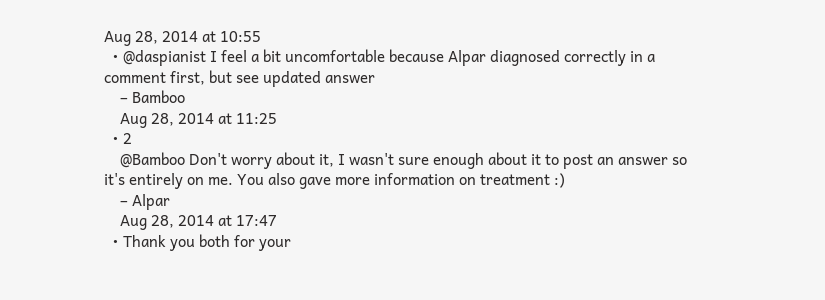Aug 28, 2014 at 10:55
  • @daspianist I feel a bit uncomfortable because Alpar diagnosed correctly in a comment first, but see updated answer
    – Bamboo
    Aug 28, 2014 at 11:25
  • 2
    @Bamboo Don't worry about it, I wasn't sure enough about it to post an answer so it's entirely on me. You also gave more information on treatment :)
    – Alpar
    Aug 28, 2014 at 17:47
  • Thank you both for your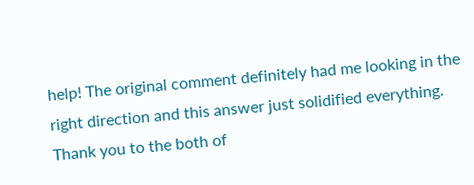help! The original comment definitely had me looking in the right direction and this answer just solidified everything. Thank you to the both of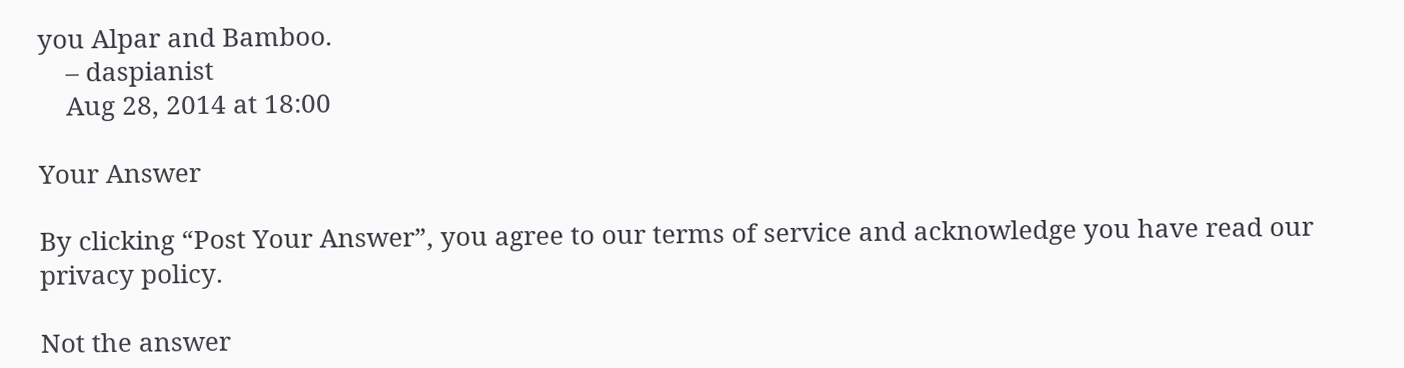you Alpar and Bamboo.
    – daspianist
    Aug 28, 2014 at 18:00

Your Answer

By clicking “Post Your Answer”, you agree to our terms of service and acknowledge you have read our privacy policy.

Not the answer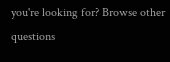you're looking for? Browse other questions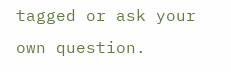tagged or ask your own question.